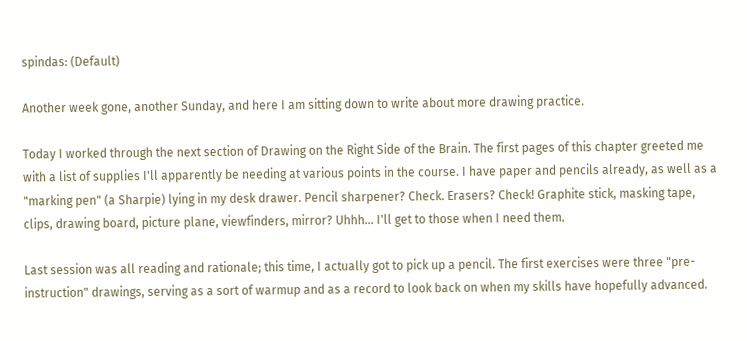spindas: (Default)

Another week gone, another Sunday, and here I am sitting down to write about more drawing practice.

Today I worked through the next section of Drawing on the Right Side of the Brain. The first pages of this chapter greeted me with a list of supplies I'll apparently be needing at various points in the course. I have paper and pencils already, as well as a "marking pen" (a Sharpie) lying in my desk drawer. Pencil sharpener? Check. Erasers? Check! Graphite stick, masking tape, clips, drawing board, picture plane, viewfinders, mirror? Uhhh... I'll get to those when I need them.

Last session was all reading and rationale; this time, I actually got to pick up a pencil. The first exercises were three "pre-instruction" drawings, serving as a sort of warmup and as a record to look back on when my skills have hopefully advanced.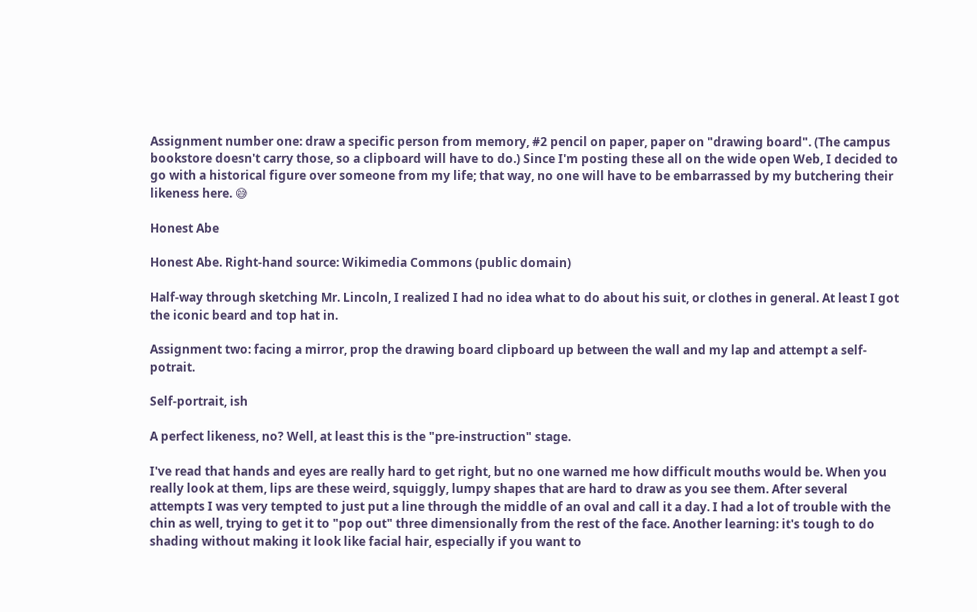Assignment number one: draw a specific person from memory, #2 pencil on paper, paper on "drawing board". (The campus bookstore doesn't carry those, so a clipboard will have to do.) Since I'm posting these all on the wide open Web, I decided to go with a historical figure over someone from my life; that way, no one will have to be embarrassed by my butchering their likeness here. 😅

Honest Abe

Honest Abe. Right-hand source: Wikimedia Commons (public domain)

Half-way through sketching Mr. Lincoln, I realized I had no idea what to do about his suit, or clothes in general. At least I got the iconic beard and top hat in.

Assignment two: facing a mirror, prop the drawing board clipboard up between the wall and my lap and attempt a self-potrait.

Self-portrait, ish

A perfect likeness, no? Well, at least this is the "pre-instruction" stage.

I've read that hands and eyes are really hard to get right, but no one warned me how difficult mouths would be. When you really look at them, lips are these weird, squiggly, lumpy shapes that are hard to draw as you see them. After several attempts I was very tempted to just put a line through the middle of an oval and call it a day. I had a lot of trouble with the chin as well, trying to get it to "pop out" three dimensionally from the rest of the face. Another learning: it's tough to do shading without making it look like facial hair, especially if you want to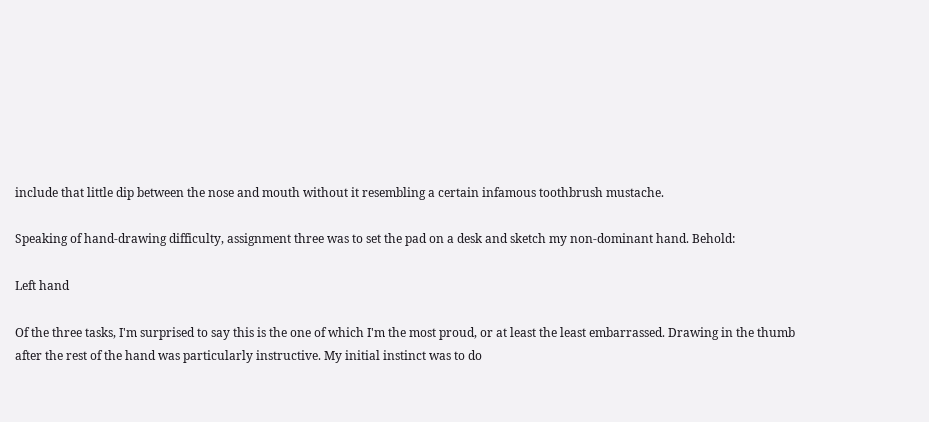include that little dip between the nose and mouth without it resembling a certain infamous toothbrush mustache.

Speaking of hand-drawing difficulty, assignment three was to set the pad on a desk and sketch my non-dominant hand. Behold:

Left hand

Of the three tasks, I'm surprised to say this is the one of which I'm the most proud, or at least the least embarrassed. Drawing in the thumb after the rest of the hand was particularly instructive. My initial instinct was to do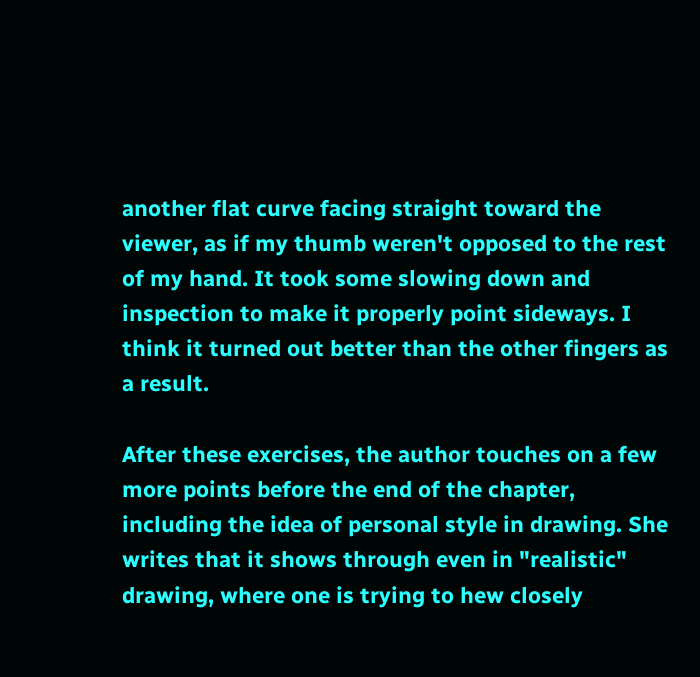another flat curve facing straight toward the viewer, as if my thumb weren't opposed to the rest of my hand. It took some slowing down and inspection to make it properly point sideways. I think it turned out better than the other fingers as a result.

After these exercises, the author touches on a few more points before the end of the chapter, including the idea of personal style in drawing. She writes that it shows through even in "realistic" drawing, where one is trying to hew closely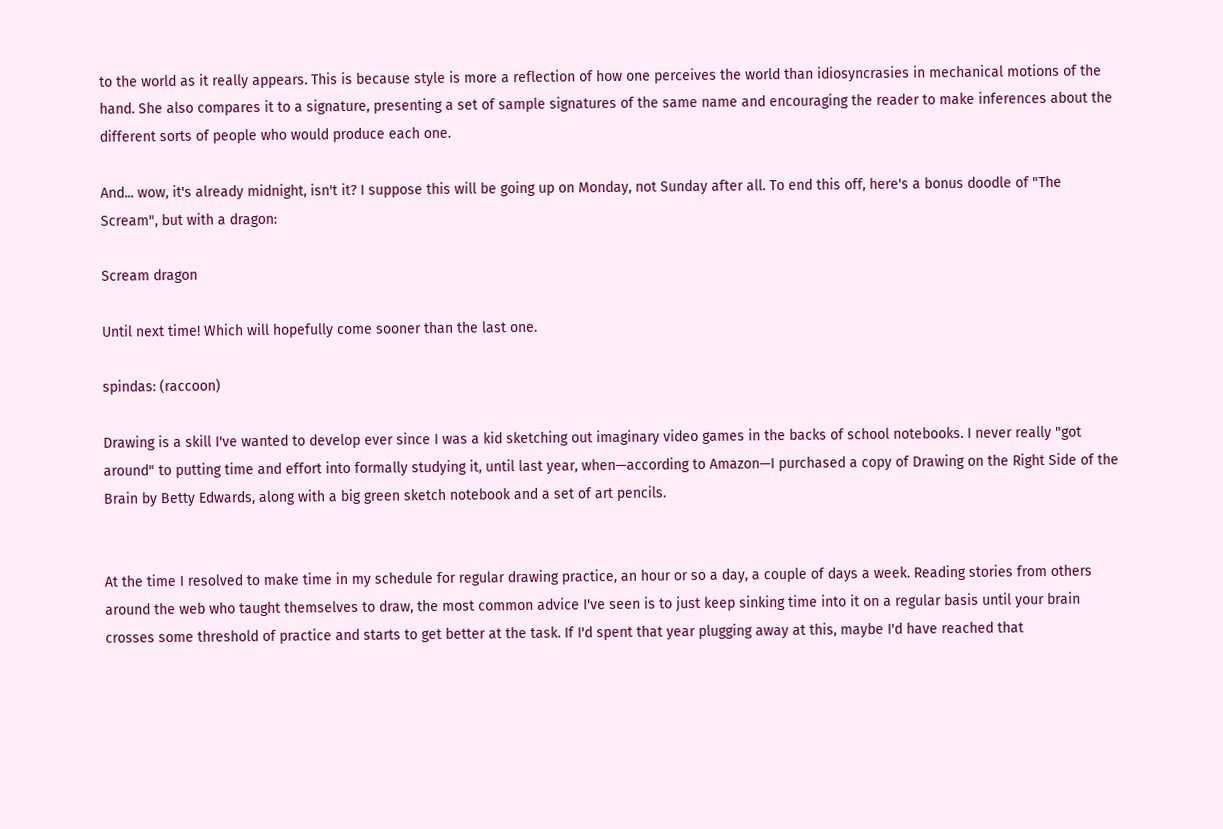to the world as it really appears. This is because style is more a reflection of how one perceives the world than idiosyncrasies in mechanical motions of the hand. She also compares it to a signature, presenting a set of sample signatures of the same name and encouraging the reader to make inferences about the different sorts of people who would produce each one.

And... wow, it's already midnight, isn't it? I suppose this will be going up on Monday, not Sunday after all. To end this off, here's a bonus doodle of "The Scream", but with a dragon:

Scream dragon

Until next time! Which will hopefully come sooner than the last one.

spindas: (raccoon)

Drawing is a skill I've wanted to develop ever since I was a kid sketching out imaginary video games in the backs of school notebooks. I never really "got around" to putting time and effort into formally studying it, until last year, when—according to Amazon—I purchased a copy of Drawing on the Right Side of the Brain by Betty Edwards, along with a big green sketch notebook and a set of art pencils.


At the time I resolved to make time in my schedule for regular drawing practice, an hour or so a day, a couple of days a week. Reading stories from others around the web who taught themselves to draw, the most common advice I've seen is to just keep sinking time into it on a regular basis until your brain crosses some threshold of practice and starts to get better at the task. If I'd spent that year plugging away at this, maybe I'd have reached that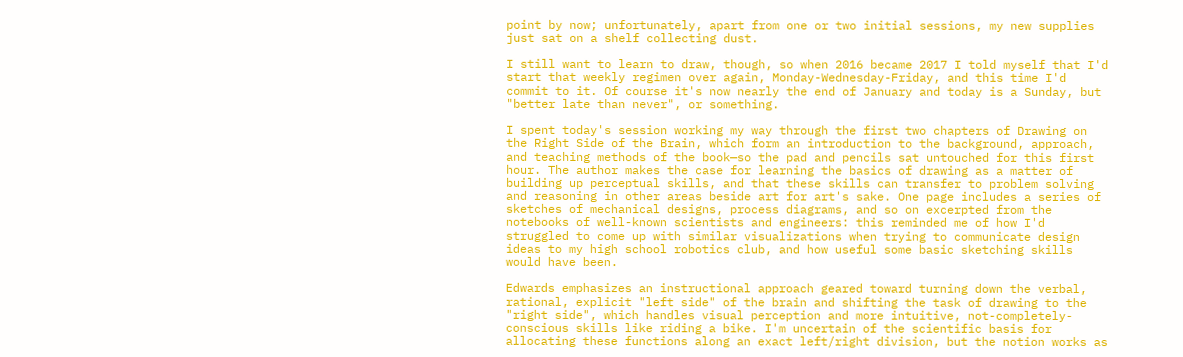point by now; unfortunately, apart from one or two initial sessions, my new supplies just sat on a shelf collecting dust.

I still want to learn to draw, though, so when 2016 became 2017 I told myself that I'd start that weekly regimen over again, Monday-Wednesday-Friday, and this time I'd commit to it. Of course it's now nearly the end of January and today is a Sunday, but "better late than never", or something.

I spent today's session working my way through the first two chapters of Drawing on the Right Side of the Brain, which form an introduction to the background, approach, and teaching methods of the book—so the pad and pencils sat untouched for this first hour. The author makes the case for learning the basics of drawing as a matter of building up perceptual skills, and that these skills can transfer to problem solving and reasoning in other areas beside art for art's sake. One page includes a series of sketches of mechanical designs, process diagrams, and so on excerpted from the notebooks of well-known scientists and engineers: this reminded me of how I'd struggled to come up with similar visualizations when trying to communicate design ideas to my high school robotics club, and how useful some basic sketching skills would have been.

Edwards emphasizes an instructional approach geared toward turning down the verbal, rational, explicit "left side" of the brain and shifting the task of drawing to the "right side", which handles visual perception and more intuitive, not-completely-conscious skills like riding a bike. I'm uncertain of the scientific basis for allocating these functions along an exact left/right division, but the notion works as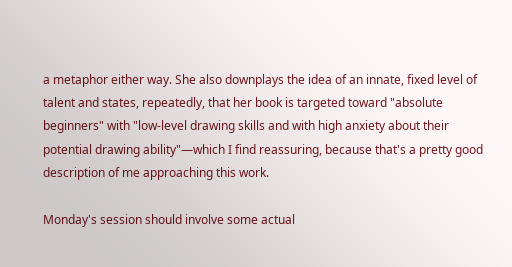a metaphor either way. She also downplays the idea of an innate, fixed level of talent and states, repeatedly, that her book is targeted toward "absolute beginners" with "low-level drawing skills and with high anxiety about their potential drawing ability"—which I find reassuring, because that's a pretty good description of me approaching this work.

Monday's session should involve some actual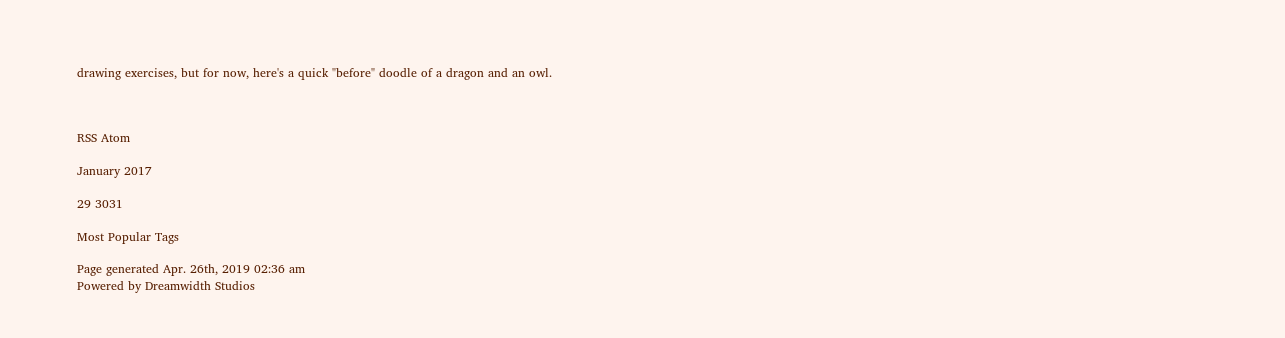drawing exercises, but for now, here's a quick "before" doodle of a dragon and an owl.



RSS Atom

January 2017

29 3031

Most Popular Tags

Page generated Apr. 26th, 2019 02:36 am
Powered by Dreamwidth Studios